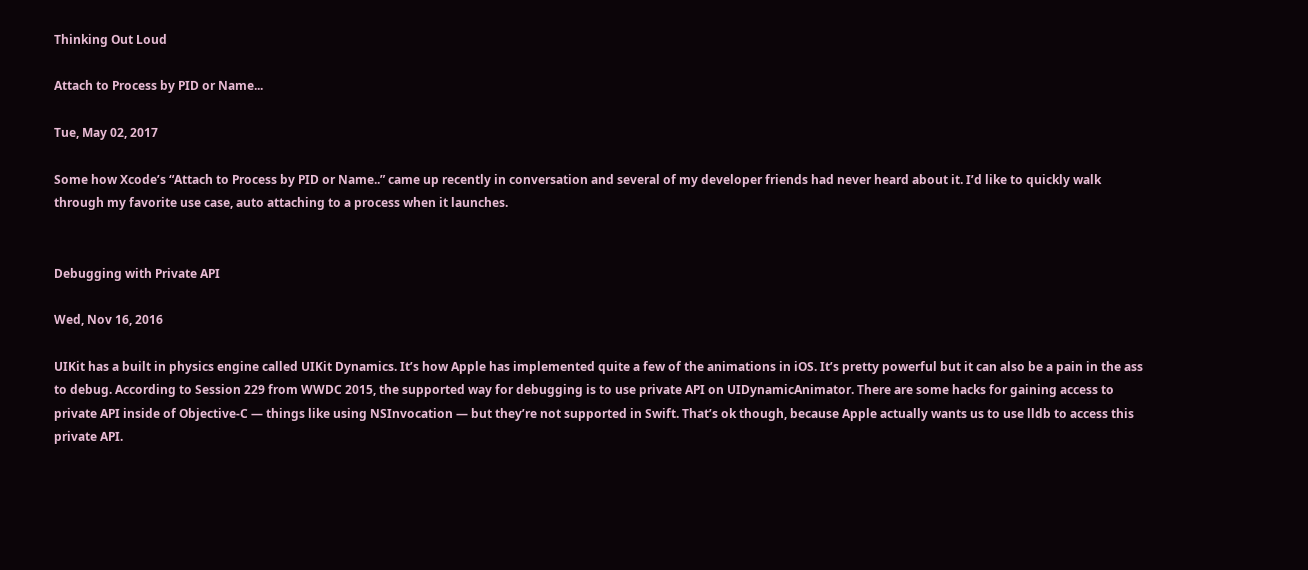Thinking Out Loud

Attach to Process by PID or Name...

Tue, May 02, 2017

Some how Xcode’s “Attach to Process by PID or Name..” came up recently in conversation and several of my developer friends had never heard about it. I’d like to quickly walk through my favorite use case, auto attaching to a process when it launches.


Debugging with Private API

Wed, Nov 16, 2016

UIKit has a built in physics engine called UIKit Dynamics. It’s how Apple has implemented quite a few of the animations in iOS. It’s pretty powerful but it can also be a pain in the ass to debug. According to Session 229 from WWDC 2015, the supported way for debugging is to use private API on UIDynamicAnimator. There are some hacks for gaining access to private API inside of Objective-C — things like using NSInvocation — but they’re not supported in Swift. That’s ok though, because Apple actually wants us to use lldb to access this private API.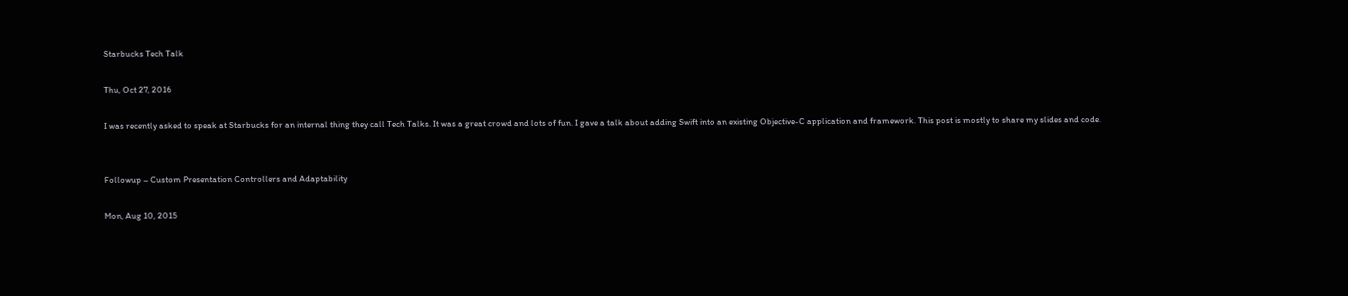Starbucks Tech Talk

Thu, Oct 27, 2016

I was recently asked to speak at Starbucks for an internal thing they call Tech Talks. It was a great crowd and lots of fun. I gave a talk about adding Swift into an existing Objective-C application and framework. This post is mostly to share my slides and code.


Followup – Custom Presentation Controllers and Adaptability

Mon, Aug 10, 2015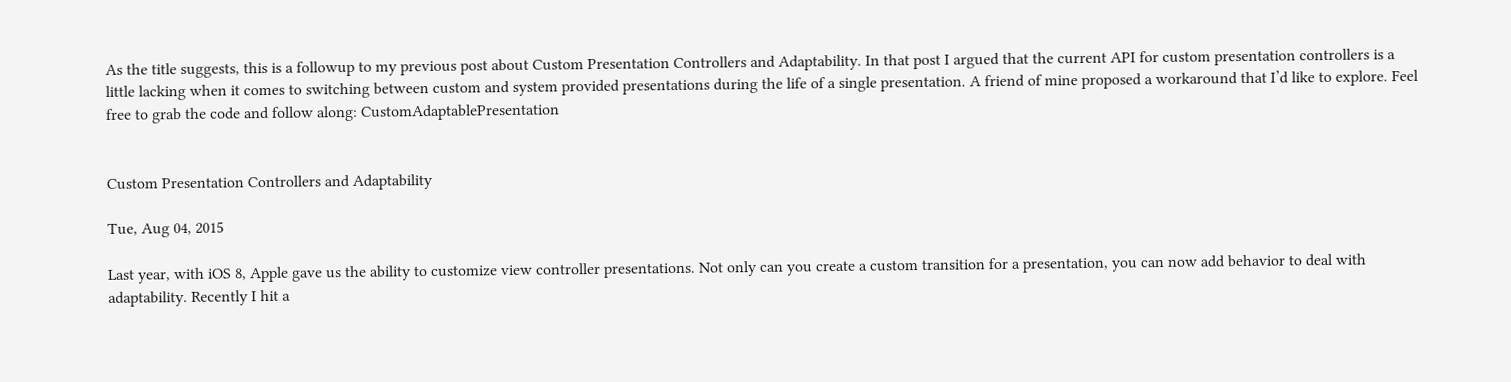As the title suggests, this is a followup to my previous post about Custom Presentation Controllers and Adaptability. In that post I argued that the current API for custom presentation controllers is a little lacking when it comes to switching between custom and system provided presentations during the life of a single presentation. A friend of mine proposed a workaround that I’d like to explore. Feel free to grab the code and follow along: CustomAdaptablePresentation


Custom Presentation Controllers and Adaptability

Tue, Aug 04, 2015

Last year, with iOS 8, Apple gave us the ability to customize view controller presentations. Not only can you create a custom transition for a presentation, you can now add behavior to deal with adaptability. Recently I hit a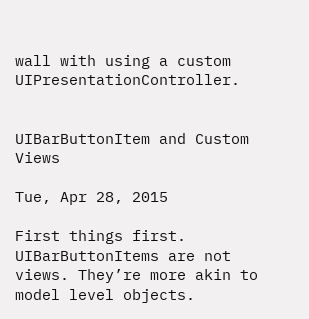wall with using a custom UIPresentationController.


UIBarButtonItem and Custom Views

Tue, Apr 28, 2015

First things first. UIBarButtonItems are not views. They’re more akin to model level objects.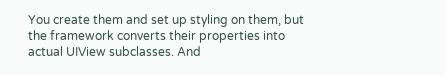You create them and set up styling on them, but the framework converts their properties into actual UIView subclasses. And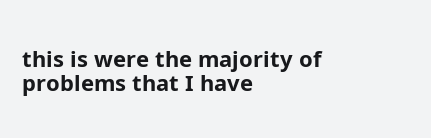this is were the majority of problems that I have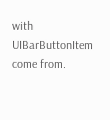with UIBarButtonItem come from.